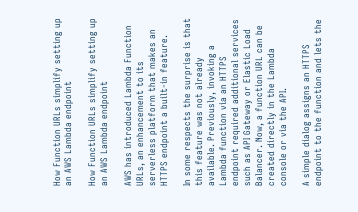How Function URLs simplify setting up an AWS Lambda endpoint

How Function URLs simplify setting up an AWS Lambda endpoint

AWS has introduced Lambda Function URLs, an enhancement to its serverless platform that makes an HTTPS endpoint a built-in feature.

In some respects the surprise is that this feature was not already available. Previously, invoking a Lambda function via an HTTPS endpoint required additional services such as API Gateway or Elastic Load Balancer. Now, a function URL can be created directly in the Lambda console or via the API.

A simple dialog assigns an HTTPS endpoint to the function and lets the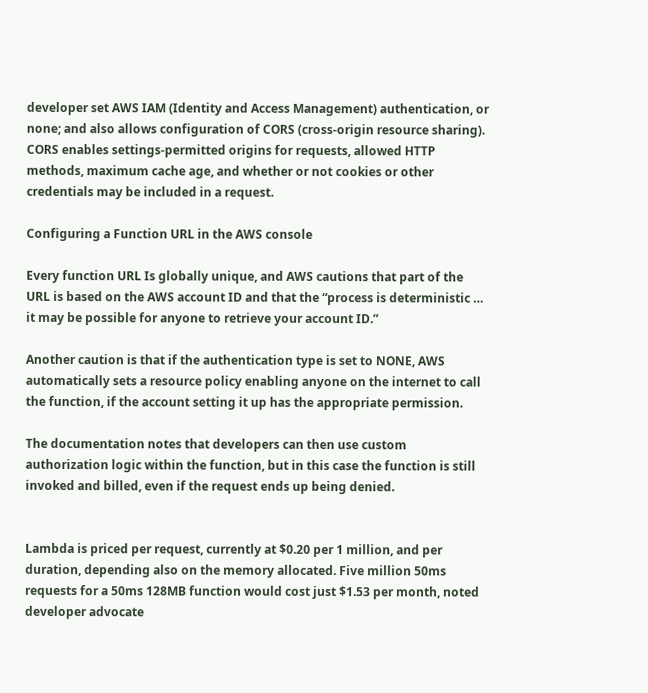developer set AWS IAM (Identity and Access Management) authentication, or none; and also allows configuration of CORS (cross-origin resource sharing). CORS enables settings-permitted origins for requests, allowed HTTP methods, maximum cache age, and whether or not cookies or other credentials may be included in a request.

Configuring a Function URL in the AWS console

Every function URL Is globally unique, and AWS cautions that part of the URL is based on the AWS account ID and that the “process is deterministic … it may be possible for anyone to retrieve your account ID.”

Another caution is that if the authentication type is set to NONE, AWS automatically sets a resource policy enabling anyone on the internet to call the function, if the account setting it up has the appropriate permission.

The documentation notes that developers can then use custom authorization logic within the function, but in this case the function is still invoked and billed, even if the request ends up being denied.


Lambda is priced per request, currently at $0.20 per 1 million, and per duration, depending also on the memory allocated. Five million 50ms requests for a 50ms 128MB function would cost just $1.53 per month, noted developer advocate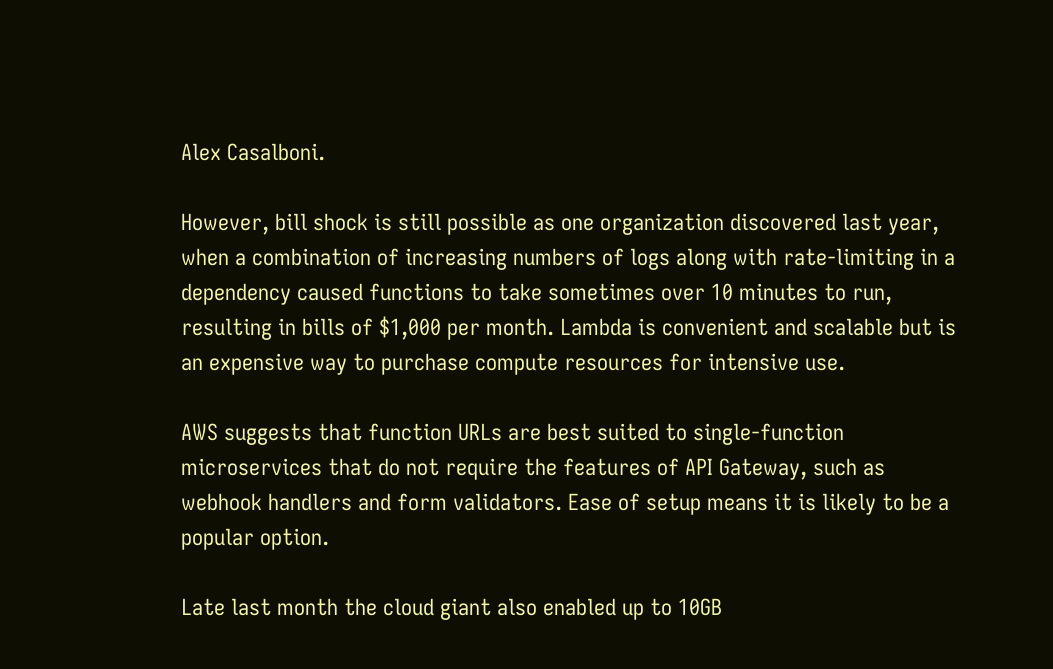Alex Casalboni.

However, bill shock is still possible as one organization discovered last year, when a combination of increasing numbers of logs along with rate-limiting in a dependency caused functions to take sometimes over 10 minutes to run, resulting in bills of $1,000 per month. Lambda is convenient and scalable but is an expensive way to purchase compute resources for intensive use.

AWS suggests that function URLs are best suited to single-function microservices that do not require the features of API Gateway, such as webhook handlers and form validators. Ease of setup means it is likely to be a popular option.

Late last month the cloud giant also enabled up to 10GB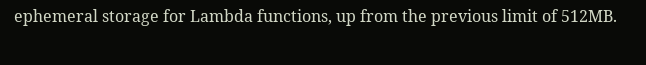ephemeral storage for Lambda functions, up from the previous limit of 512MB.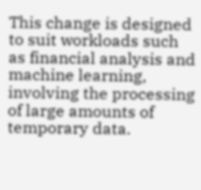This change is designed to suit workloads such as financial analysis and machine learning, involving the processing of large amounts of temporary data.